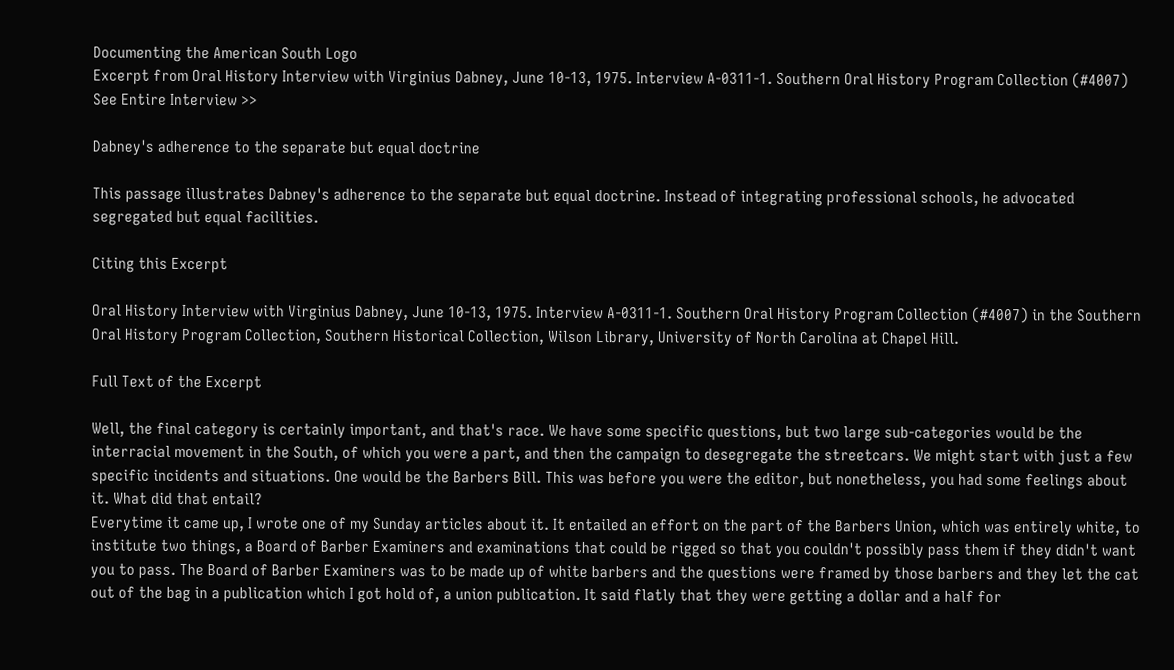Documenting the American South Logo
Excerpt from Oral History Interview with Virginius Dabney, June 10-13, 1975. Interview A-0311-1. Southern Oral History Program Collection (#4007) See Entire Interview >>

Dabney's adherence to the separate but equal doctrine

This passage illustrates Dabney's adherence to the separate but equal doctrine. Instead of integrating professional schools, he advocated segregated but equal facilities.

Citing this Excerpt

Oral History Interview with Virginius Dabney, June 10-13, 1975. Interview A-0311-1. Southern Oral History Program Collection (#4007) in the Southern Oral History Program Collection, Southern Historical Collection, Wilson Library, University of North Carolina at Chapel Hill.

Full Text of the Excerpt

Well, the final category is certainly important, and that's race. We have some specific questions, but two large sub-categories would be the interracial movement in the South, of which you were a part, and then the campaign to desegregate the streetcars. We might start with just a few specific incidents and situations. One would be the Barbers Bill. This was before you were the editor, but nonetheless, you had some feelings about it. What did that entail?
Everytime it came up, I wrote one of my Sunday articles about it. It entailed an effort on the part of the Barbers Union, which was entirely white, to institute two things, a Board of Barber Examiners and examinations that could be rigged so that you couldn't possibly pass them if they didn't want you to pass. The Board of Barber Examiners was to be made up of white barbers and the questions were framed by those barbers and they let the cat out of the bag in a publication which I got hold of, a union publication. It said flatly that they were getting a dollar and a half for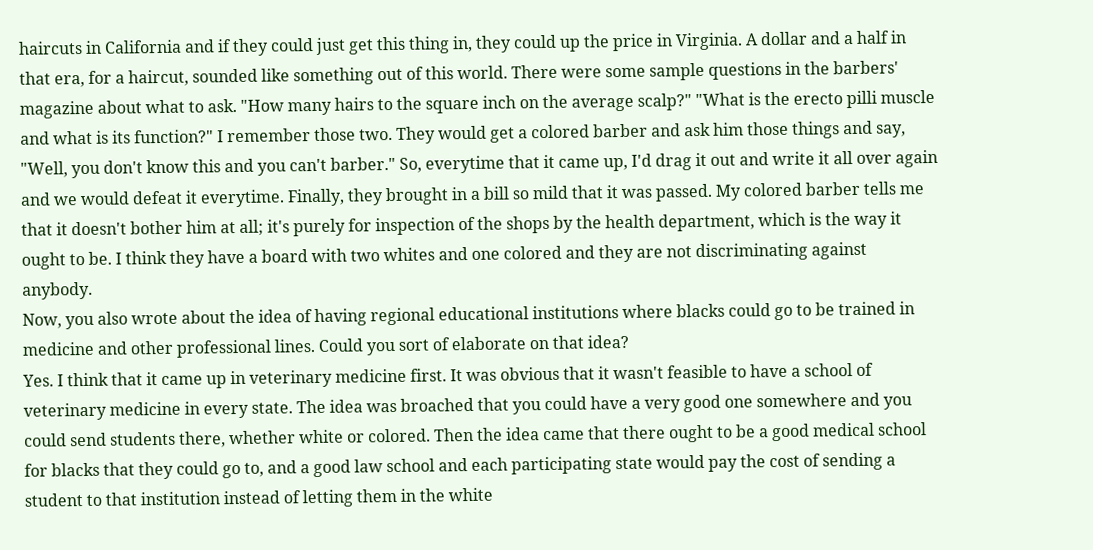haircuts in California and if they could just get this thing in, they could up the price in Virginia. A dollar and a half in that era, for a haircut, sounded like something out of this world. There were some sample questions in the barbers' magazine about what to ask. "How many hairs to the square inch on the average scalp?" "What is the erecto pilli muscle and what is its function?" I remember those two. They would get a colored barber and ask him those things and say, "Well, you don't know this and you can't barber." So, everytime that it came up, I'd drag it out and write it all over again and we would defeat it everytime. Finally, they brought in a bill so mild that it was passed. My colored barber tells me that it doesn't bother him at all; it's purely for inspection of the shops by the health department, which is the way it ought to be. I think they have a board with two whites and one colored and they are not discriminating against anybody.
Now, you also wrote about the idea of having regional educational institutions where blacks could go to be trained in medicine and other professional lines. Could you sort of elaborate on that idea?
Yes. I think that it came up in veterinary medicine first. It was obvious that it wasn't feasible to have a school of veterinary medicine in every state. The idea was broached that you could have a very good one somewhere and you could send students there, whether white or colored. Then the idea came that there ought to be a good medical school for blacks that they could go to, and a good law school and each participating state would pay the cost of sending a student to that institution instead of letting them in the white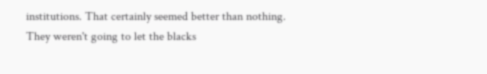institutions. That certainly seemed better than nothing. They weren't going to let the blacks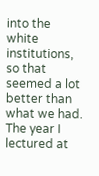into the white institutions, so that seemed a lot better than what we had. The year I lectured at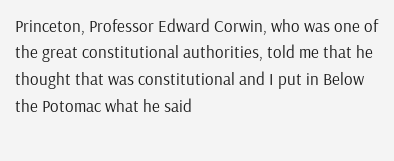Princeton, Professor Edward Corwin, who was one of the great constitutional authorities, told me that he thought that was constitutional and I put in Below the Potomac what he said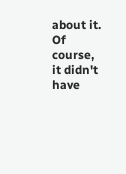about it. Of course, it didn't have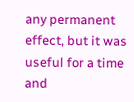any permanent effect, but it was useful for a time and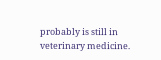probably is still in veterinary medicine.